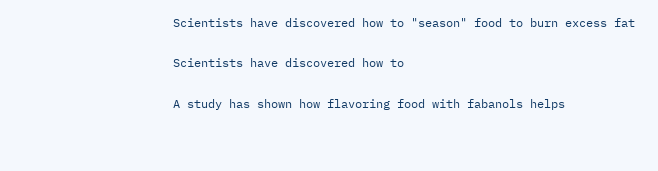Scientists have discovered how to "season" food to burn excess fat

Scientists have discovered how to

A study has shown how flavoring food with fabanols helps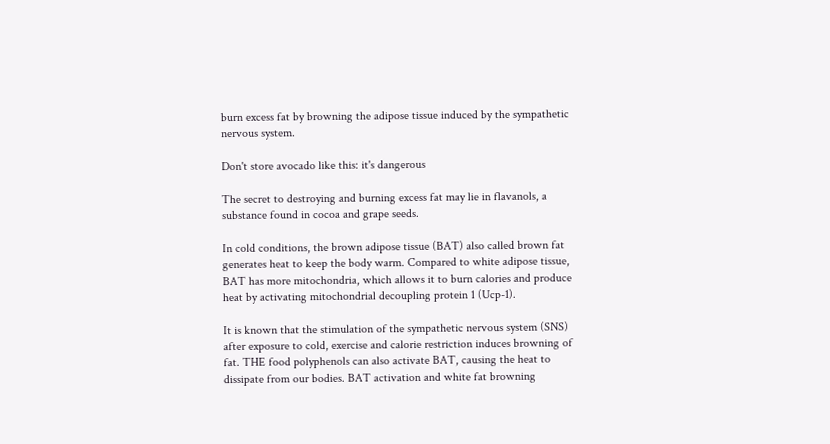burn excess fat by browning the adipose tissue induced by the sympathetic nervous system.

Don't store avocado like this: it's dangerous

The secret to destroying and burning excess fat may lie in flavanols, a substance found in cocoa and grape seeds.

In cold conditions, the brown adipose tissue (BAT) also called brown fat generates heat to keep the body warm. Compared to white adipose tissue, BAT has more mitochondria, which allows it to burn calories and produce heat by activating mitochondrial decoupling protein 1 (Ucp-1).

It is known that the stimulation of the sympathetic nervous system (SNS) after exposure to cold, exercise and calorie restriction induces browning of fat. THE food polyphenols can also activate BAT, causing the heat to dissipate from our bodies. BAT activation and white fat browning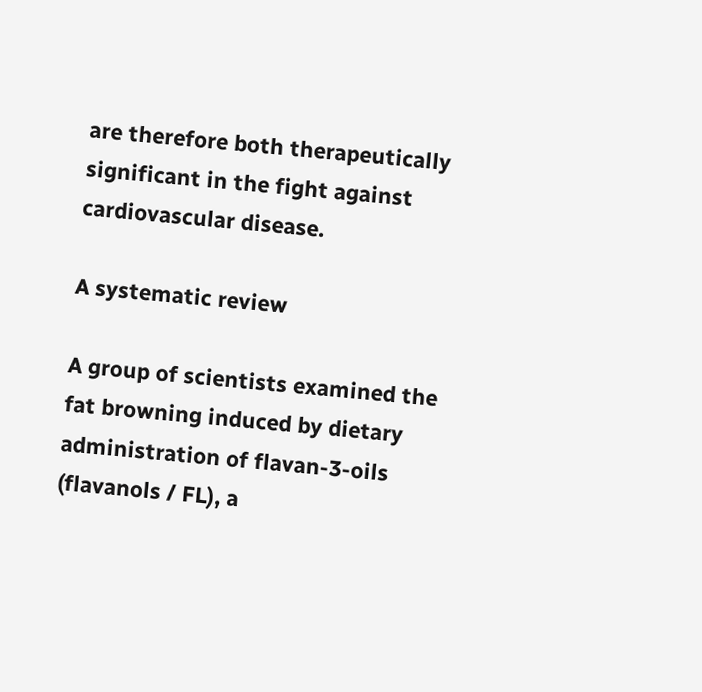are therefore both therapeutically significant in the fight against cardiovascular disease.

A systematic review

A group of scientists examined the fat browning induced by dietary administration of flavan-3-oils (flavanols / FL), a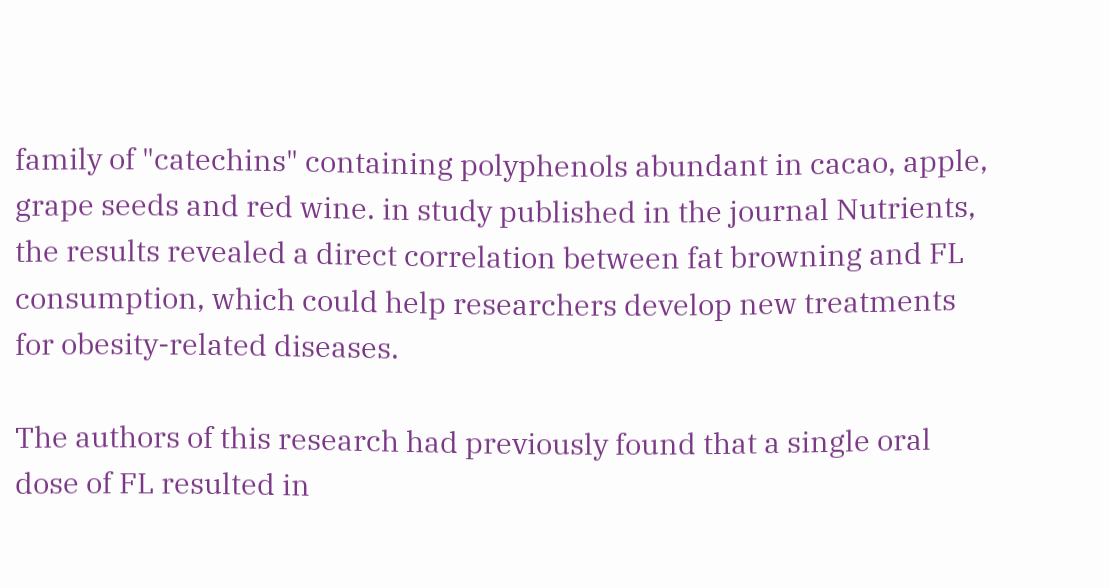family of "catechins" containing polyphenols abundant in cacao, apple, grape seeds and red wine. in study published in the journal Nutrients, the results revealed a direct correlation between fat browning and FL consumption, which could help researchers develop new treatments for obesity-related diseases.

The authors of this research had previously found that a single oral dose of FL resulted in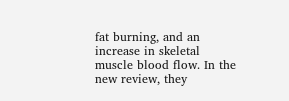fat burning, and an increase in skeletal muscle blood flow. In the new review, they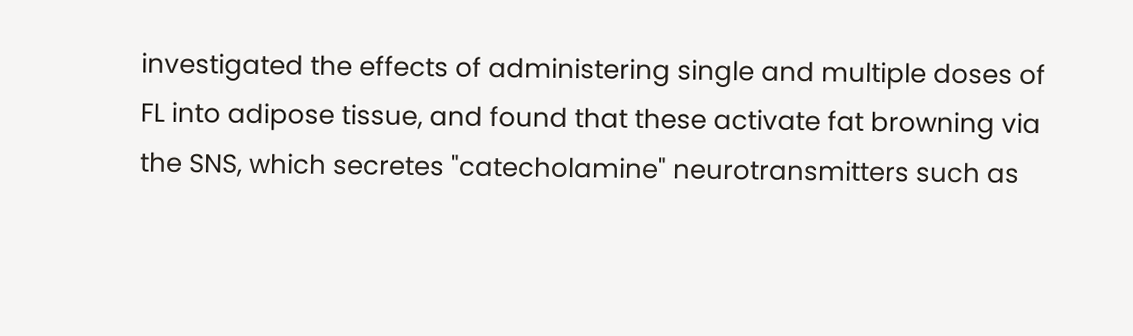investigated the effects of administering single and multiple doses of FL into adipose tissue, and found that these activate fat browning via the SNS, which secretes "catecholamine" neurotransmitters such as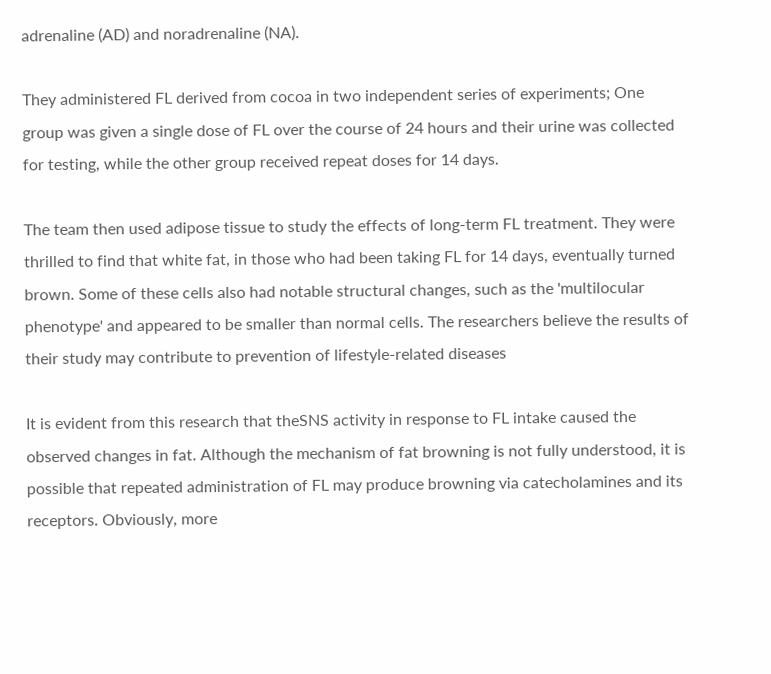adrenaline (AD) and noradrenaline (NA).

They administered FL derived from cocoa in two independent series of experiments; One group was given a single dose of FL over the course of 24 hours and their urine was collected for testing, while the other group received repeat doses for 14 days.

The team then used adipose tissue to study the effects of long-term FL treatment. They were thrilled to find that white fat, in those who had been taking FL for 14 days, eventually turned brown. Some of these cells also had notable structural changes, such as the 'multilocular phenotype' and appeared to be smaller than normal cells. The researchers believe the results of their study may contribute to prevention of lifestyle-related diseases

It is evident from this research that theSNS activity in response to FL intake caused the observed changes in fat. Although the mechanism of fat browning is not fully understood, it is possible that repeated administration of FL may produce browning via catecholamines and its receptors. Obviously, more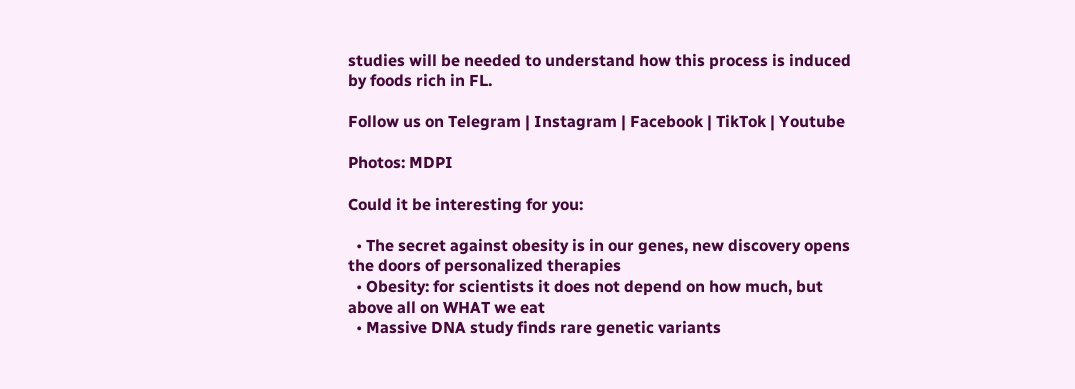studies will be needed to understand how this process is induced by foods rich in FL.

Follow us on Telegram | Instagram | Facebook | TikTok | Youtube

Photos: MDPI

Could it be interesting for you:

  • The secret against obesity is in our genes, new discovery opens the doors of personalized therapies
  • Obesity: for scientists it does not depend on how much, but above all on WHAT we eat
  • Massive DNA study finds rare genetic variants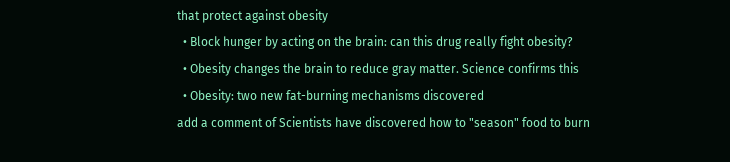that protect against obesity
  • Block hunger by acting on the brain: can this drug really fight obesity?
  • Obesity changes the brain to reduce gray matter. Science confirms this
  • Obesity: two new fat-burning mechanisms discovered
add a comment of Scientists have discovered how to "season" food to burn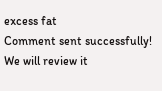excess fat
Comment sent successfully! We will review it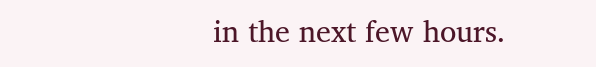in the next few hours.